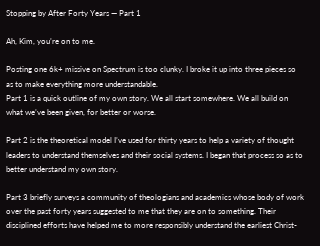Stopping by After Forty Years — Part 1

Ah, Kim, you’re on to me.

Posting one 6k+ missive on Spectrum is too clunky. I broke it up into three pieces so as to make everything more understandable.
Part 1 is a quick outline of my own story. We all start somewhere. We all build on what we’ve been given, for better or worse.

Part 2 is the theoretical model I’ve used for thirty years to help a variety of thought leaders to understand themselves and their social systems. I began that process so as to better understand my own story.

Part 3 briefly surveys a community of theologians and academics whose body of work over the past forty years suggested to me that they are on to something. Their disciplined efforts have helped me to more responsibly understand the earliest Christ-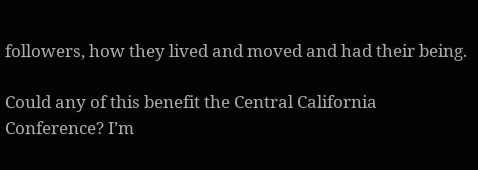followers, how they lived and moved and had their being.

Could any of this benefit the Central California Conference? I’m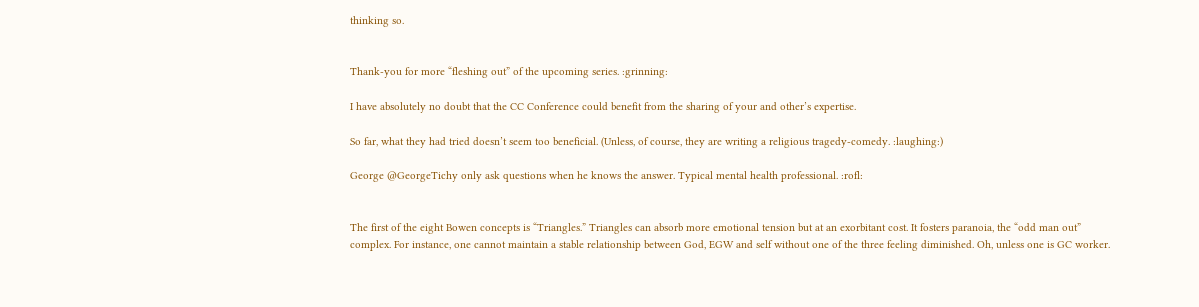thinking so.


Thank-you for more “fleshing out” of the upcoming series. :grinning:

I have absolutely no doubt that the CC Conference could benefit from the sharing of your and other’s expertise.

So far, what they had tried doesn’t seem too beneficial. (Unless, of course, they are writing a religious tragedy-comedy. :laughing:)

George @GeorgeTichy only ask questions when he knows the answer. Typical mental health professional. :rofl:


The first of the eight Bowen concepts is “Triangles.” Triangles can absorb more emotional tension but at an exorbitant cost. It fosters paranoia, the “odd man out” complex. For instance, one cannot maintain a stable relationship between God, EGW and self without one of the three feeling diminished. Oh, unless one is GC worker.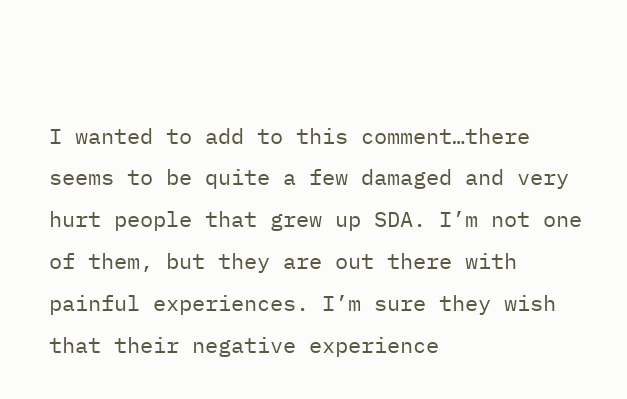I wanted to add to this comment…there seems to be quite a few damaged and very hurt people that grew up SDA. I’m not one of them, but they are out there with painful experiences. I’m sure they wish that their negative experience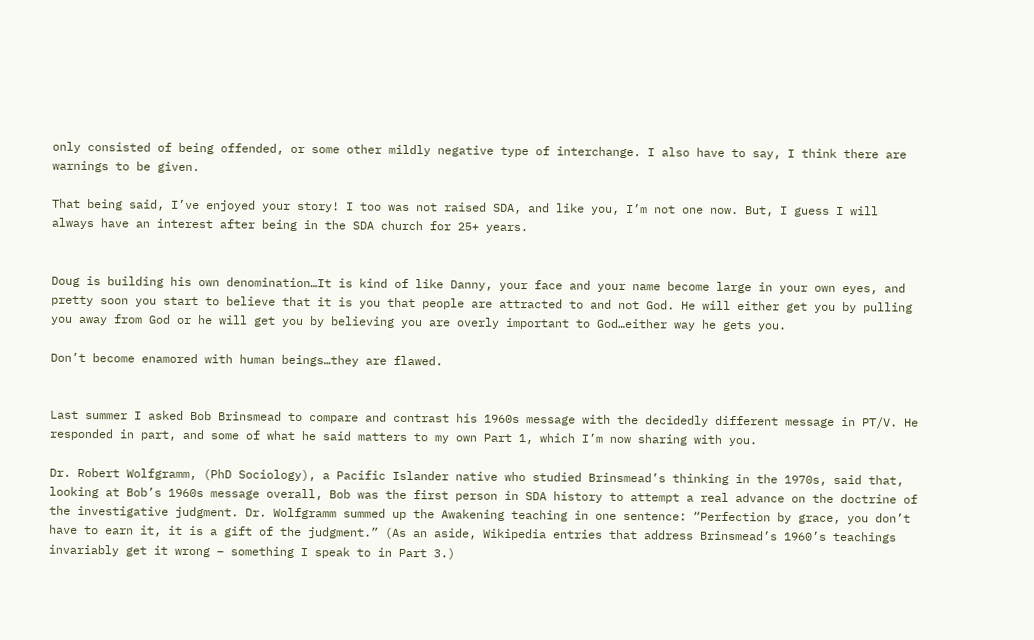only consisted of being offended, or some other mildly negative type of interchange. I also have to say, I think there are warnings to be given.

That being said, I’ve enjoyed your story! I too was not raised SDA, and like you, I’m not one now. But, I guess I will always have an interest after being in the SDA church for 25+ years.


Doug is building his own denomination…It is kind of like Danny, your face and your name become large in your own eyes, and pretty soon you start to believe that it is you that people are attracted to and not God. He will either get you by pulling you away from God or he will get you by believing you are overly important to God…either way he gets you.

Don’t become enamored with human beings…they are flawed.


Last summer I asked Bob Brinsmead to compare and contrast his 1960s message with the decidedly different message in PT/V. He responded in part, and some of what he said matters to my own Part 1, which I’m now sharing with you.

Dr. Robert Wolfgramm, (PhD Sociology), a Pacific Islander native who studied Brinsmead’s thinking in the 1970s, said that, looking at Bob’s 1960s message overall, Bob was the first person in SDA history to attempt a real advance on the doctrine of the investigative judgment. Dr. Wolfgramm summed up the Awakening teaching in one sentence: “Perfection by grace, you don’t have to earn it, it is a gift of the judgment.” (As an aside, Wikipedia entries that address Brinsmead’s 1960’s teachings invariably get it wrong – something I speak to in Part 3.)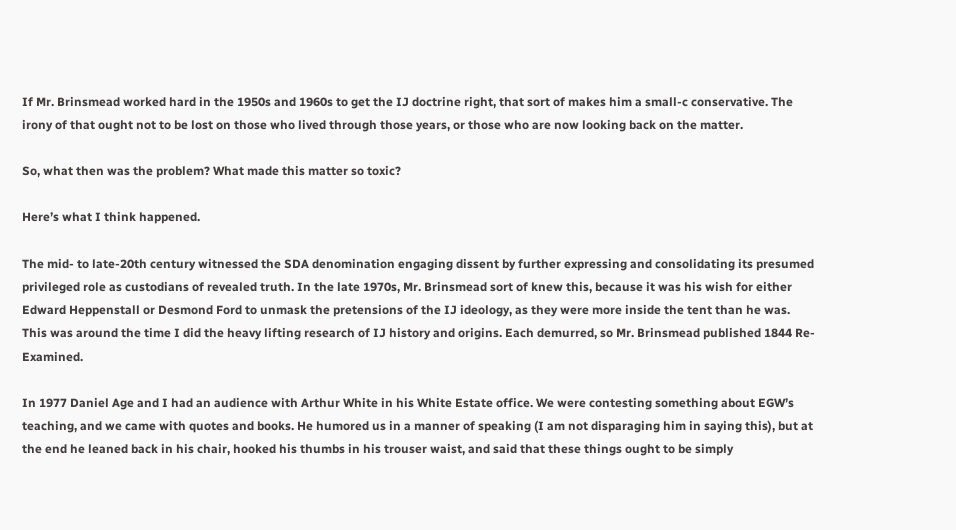If Mr. Brinsmead worked hard in the 1950s and 1960s to get the IJ doctrine right, that sort of makes him a small-c conservative. The irony of that ought not to be lost on those who lived through those years, or those who are now looking back on the matter.

So, what then was the problem? What made this matter so toxic?

Here’s what I think happened.

The mid- to late-20th century witnessed the SDA denomination engaging dissent by further expressing and consolidating its presumed privileged role as custodians of revealed truth. In the late 1970s, Mr. Brinsmead sort of knew this, because it was his wish for either Edward Heppenstall or Desmond Ford to unmask the pretensions of the IJ ideology, as they were more inside the tent than he was. This was around the time I did the heavy lifting research of IJ history and origins. Each demurred, so Mr. Brinsmead published 1844 Re-Examined.

In 1977 Daniel Age and I had an audience with Arthur White in his White Estate office. We were contesting something about EGW’s teaching, and we came with quotes and books. He humored us in a manner of speaking (I am not disparaging him in saying this), but at the end he leaned back in his chair, hooked his thumbs in his trouser waist, and said that these things ought to be simply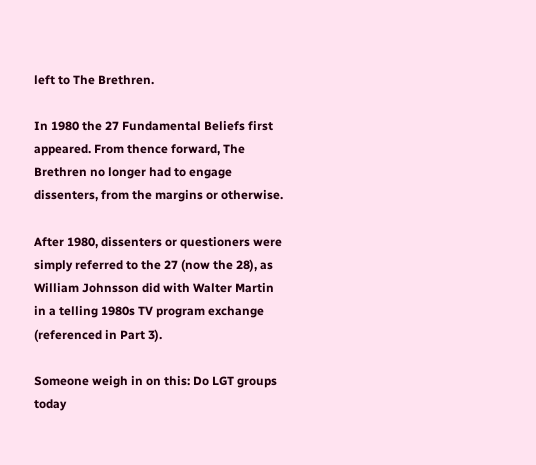left to The Brethren.

In 1980 the 27 Fundamental Beliefs first appeared. From thence forward, The Brethren no longer had to engage dissenters, from the margins or otherwise.

After 1980, dissenters or questioners were simply referred to the 27 (now the 28), as William Johnsson did with Walter Martin in a telling 1980s TV program exchange (referenced in Part 3).

Someone weigh in on this: Do LGT groups today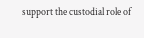support the custodial role of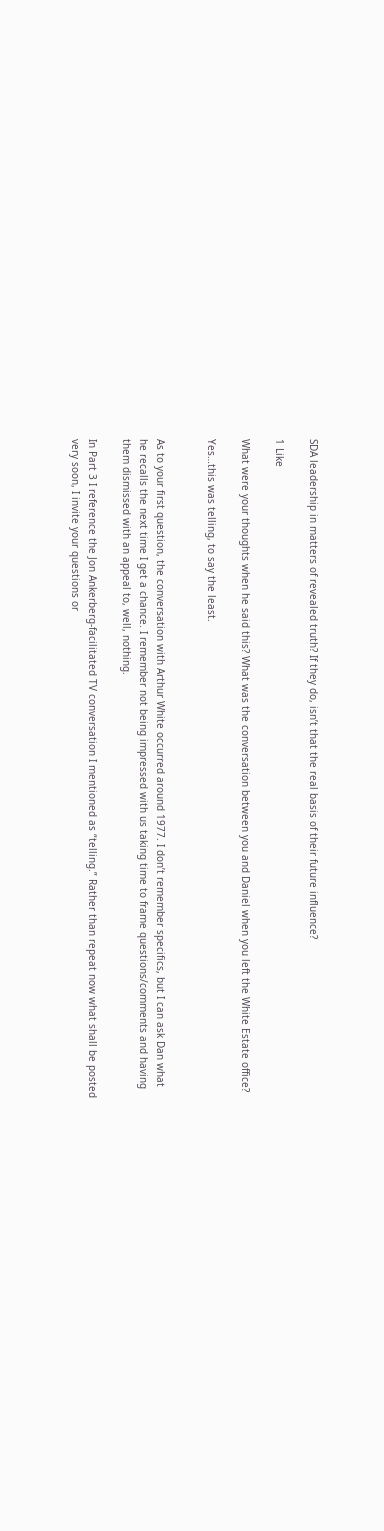SDA leadership in matters of revealed truth? If they do, isn’t that the real basis of their future influence?

1 Like

What were your thoughts when he said this? What was the conversation between you and Daniel when you left the White Estate office?

Yes…this was telling, to say the least.


As to your first question, the conversation with Arthur White occurred around 1977. I don’t remember specifics, but I can ask Dan what he recalls the next time I get a chance. I remember not being impressed with us taking time to frame questions/comments and having them dismissed with an appeal to, well, nothing.

In Part 3 I reference the Jon Ankerberg-facilitated TV conversation I mentioned as “telling.” Rather than repeat now what shall be posted very soon, I invite your questions or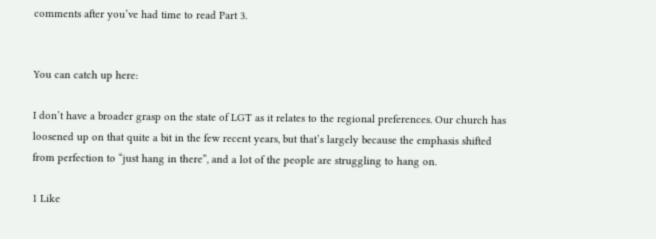comments after you’ve had time to read Part 3.


You can catch up here:

I don’t have a broader grasp on the state of LGT as it relates to the regional preferences. Our church has loosened up on that quite a bit in the few recent years, but that’s largely because the emphasis shifted from perfection to “just hang in there”, and a lot of the people are struggling to hang on.

1 Like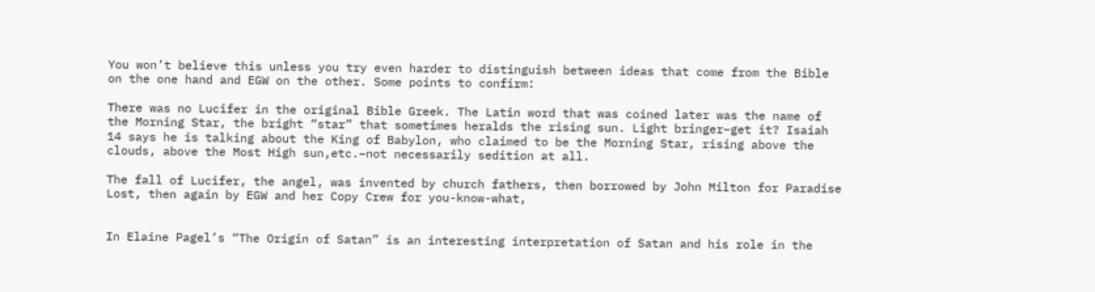You won’t believe this unless you try even harder to distinguish between ideas that come from the Bible on the one hand and EGW on the other. Some points to confirm:

There was no Lucifer in the original Bible Greek. The Latin word that was coined later was the name of the Morning Star, the bright “star” that sometimes heralds the rising sun. Light bringer–get it? Isaiah 14 says he is talking about the King of Babylon, who claimed to be the Morning Star, rising above the clouds, above the Most High sun,etc.–not necessarily sedition at all.

The fall of Lucifer, the angel, was invented by church fathers, then borrowed by John Milton for Paradise Lost, then again by EGW and her Copy Crew for you-know-what,


In Elaine Pagel’s “The Origin of Satan” is an interesting interpretation of Satan and his role in the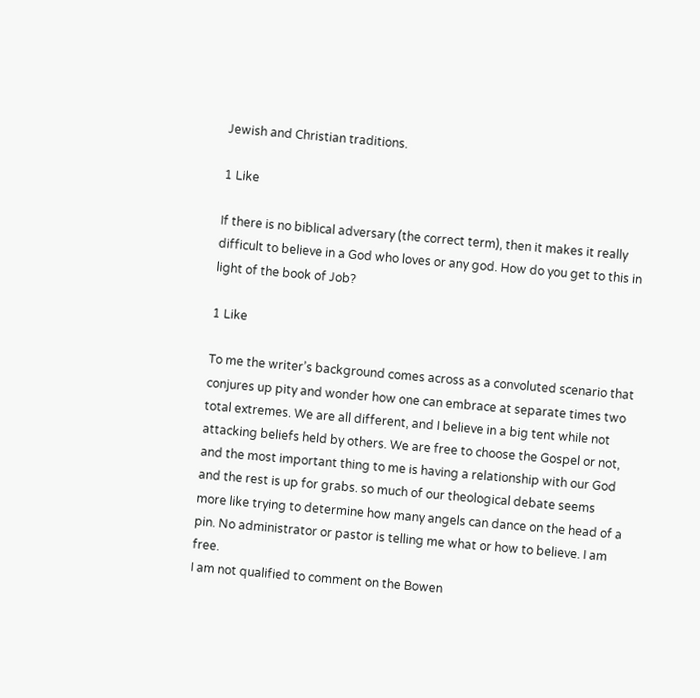Jewish and Christian traditions.

1 Like

If there is no biblical adversary (the correct term), then it makes it really difficult to believe in a God who loves or any god. How do you get to this in light of the book of Job?

1 Like

To me the writer’s background comes across as a convoluted scenario that conjures up pity and wonder how one can embrace at separate times two total extremes. We are all different, and I believe in a big tent while not attacking beliefs held by others. We are free to choose the Gospel or not, and the most important thing to me is having a relationship with our God and the rest is up for grabs. so much of our theological debate seems more like trying to determine how many angels can dance on the head of a pin. No administrator or pastor is telling me what or how to believe. I am free.
I am not qualified to comment on the Bowen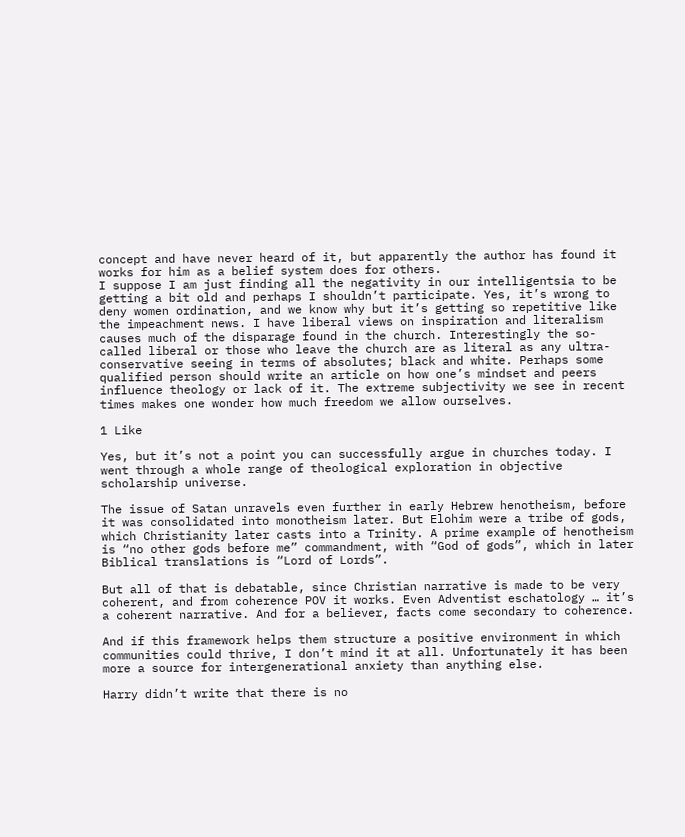concept and have never heard of it, but apparently the author has found it works for him as a belief system does for others.
I suppose I am just finding all the negativity in our intelligentsia to be getting a bit old and perhaps I shouldn’t participate. Yes, it’s wrong to deny women ordination, and we know why but it’s getting so repetitive like the impeachment news. I have liberal views on inspiration and literalism causes much of the disparage found in the church. Interestingly the so-called liberal or those who leave the church are as literal as any ultra-conservative seeing in terms of absolutes; black and white. Perhaps some qualified person should write an article on how one’s mindset and peers influence theology or lack of it. The extreme subjectivity we see in recent times makes one wonder how much freedom we allow ourselves.

1 Like

Yes, but it’s not a point you can successfully argue in churches today. I went through a whole range of theological exploration in objective scholarship universe.

The issue of Satan unravels even further in early Hebrew henotheism, before it was consolidated into monotheism later. But Elohim were a tribe of gods, which Christianity later casts into a Trinity. A prime example of henotheism is “no other gods before me” commandment, with “God of gods”, which in later Biblical translations is “Lord of Lords”.

But all of that is debatable, since Christian narrative is made to be very coherent, and from coherence POV it works. Even Adventist eschatology … it’s a coherent narrative. And for a believer, facts come secondary to coherence.

And if this framework helps them structure a positive environment in which communities could thrive, I don’t mind it at all. Unfortunately it has been more a source for intergenerational anxiety than anything else.

Harry didn’t write that there is no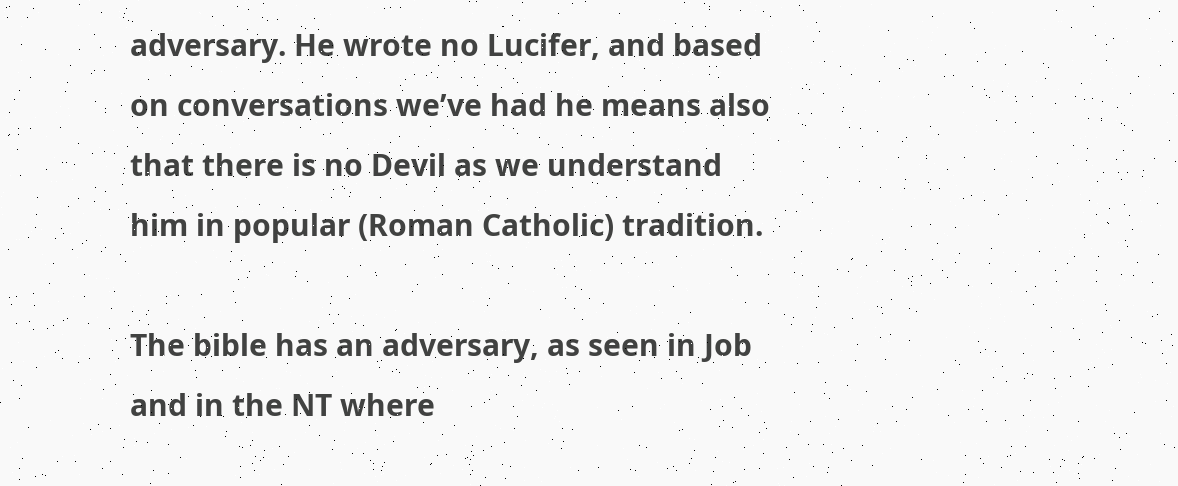adversary. He wrote no Lucifer, and based on conversations we’ve had he means also that there is no Devil as we understand him in popular (Roman Catholic) tradition.

The bible has an adversary, as seen in Job and in the NT where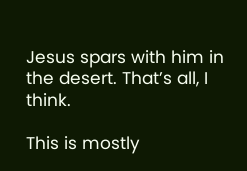Jesus spars with him in the desert. That’s all, I think.

This is mostly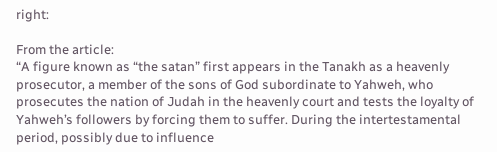right:

From the article:
“A figure known as “the satan” first appears in the Tanakh as a heavenly prosecutor, a member of the sons of God subordinate to Yahweh, who prosecutes the nation of Judah in the heavenly court and tests the loyalty of Yahweh’s followers by forcing them to suffer. During the intertestamental period, possibly due to influence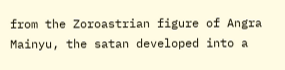from the Zoroastrian figure of Angra Mainyu, the satan developed into a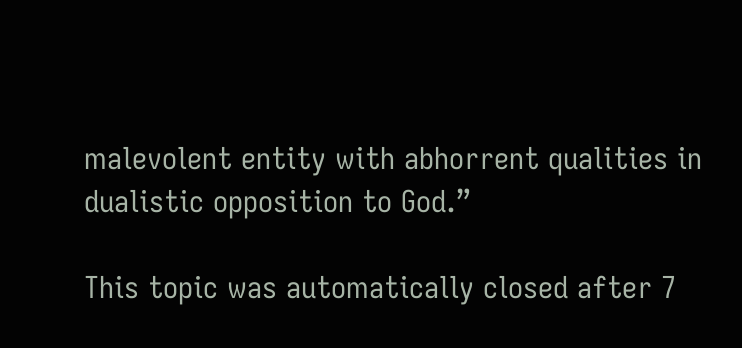malevolent entity with abhorrent qualities in dualistic opposition to God.”

This topic was automatically closed after 7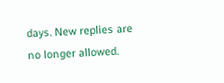days. New replies are no longer allowed.